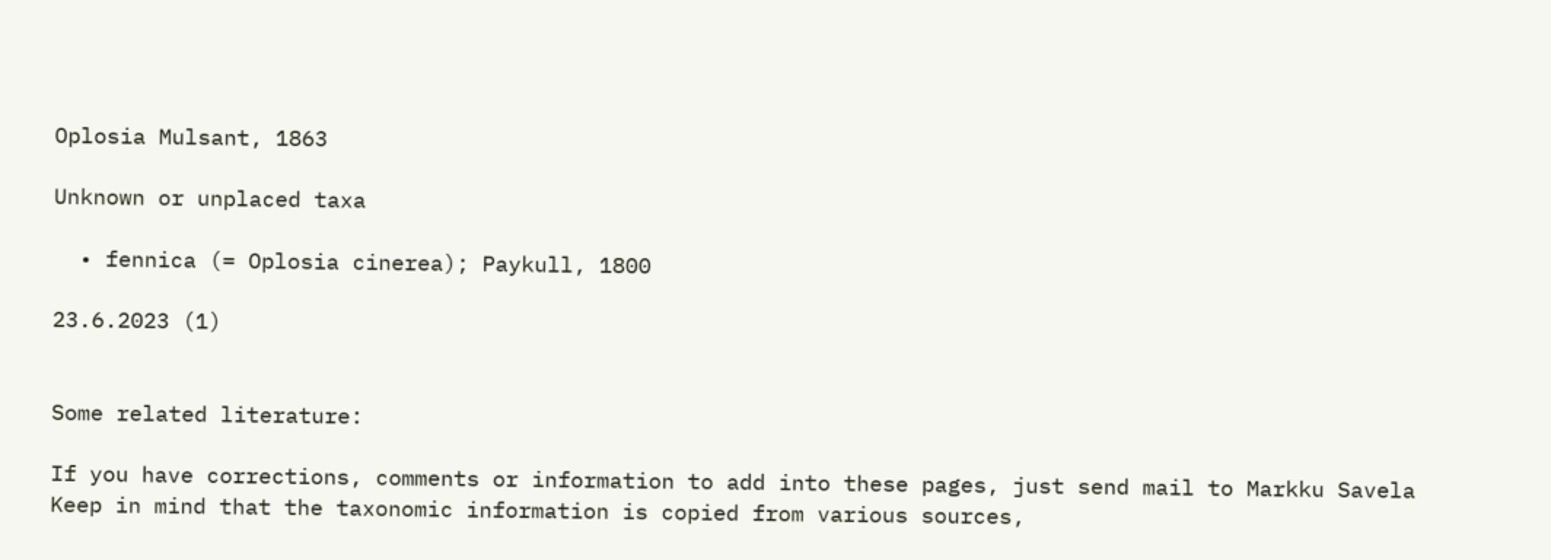Oplosia Mulsant, 1863

Unknown or unplaced taxa

  • fennica (= Oplosia cinerea); Paykull, 1800

23.6.2023 (1)


Some related literature:

If you have corrections, comments or information to add into these pages, just send mail to Markku Savela
Keep in mind that the taxonomic information is copied from various sources,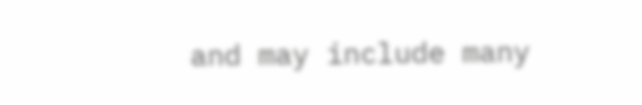and may include many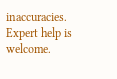inaccuracies. Expert help is welcome.